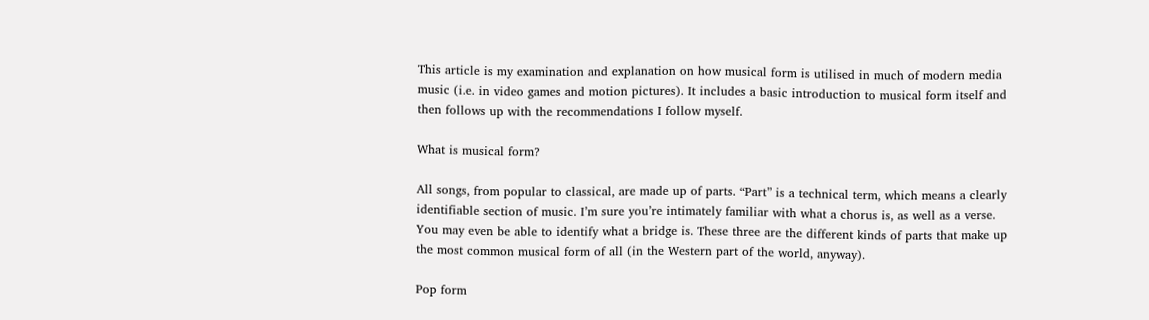This article is my examination and explanation on how musical form is utilised in much of modern media music (i.e. in video games and motion pictures). It includes a basic introduction to musical form itself and then follows up with the recommendations I follow myself.

What is musical form?

All songs, from popular to classical, are made up of parts. “Part” is a technical term, which means a clearly identifiable section of music. I’m sure you’re intimately familiar with what a chorus is, as well as a verse. You may even be able to identify what a bridge is. These three are the different kinds of parts that make up the most common musical form of all (in the Western part of the world, anyway).

Pop form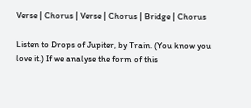Verse | Chorus | Verse | Chorus | Bridge | Chorus

Listen to Drops of Jupiter, by Train. (You know you love it.) If we analyse the form of this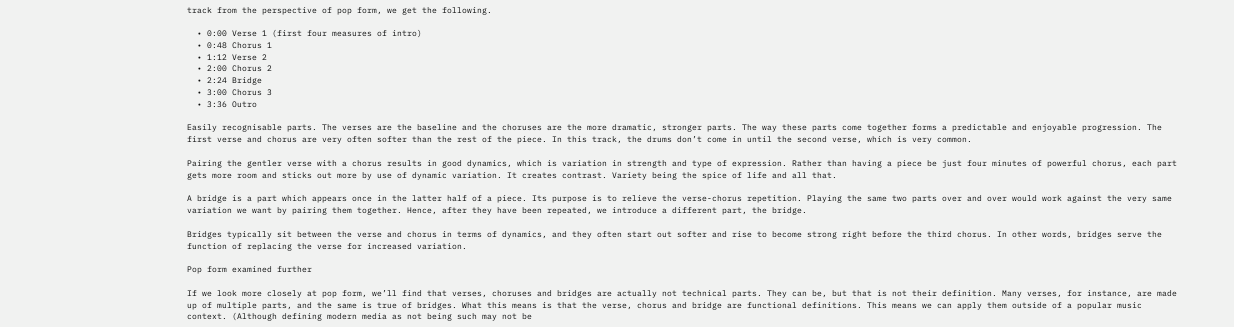track from the perspective of pop form, we get the following.

  • 0:00 Verse 1 (first four measures of intro)
  • 0:48 Chorus 1
  • 1:12 Verse 2
  • 2:00 Chorus 2
  • 2:24 Bridge
  • 3:00 Chorus 3
  • 3:36 Outro

Easily recognisable parts. The verses are the baseline and the choruses are the more dramatic, stronger parts. The way these parts come together forms a predictable and enjoyable progression. The first verse and chorus are very often softer than the rest of the piece. In this track, the drums don’t come in until the second verse, which is very common.

Pairing the gentler verse with a chorus results in good dynamics, which is variation in strength and type of expression. Rather than having a piece be just four minutes of powerful chorus, each part gets more room and sticks out more by use of dynamic variation. It creates contrast. Variety being the spice of life and all that.

A bridge is a part which appears once in the latter half of a piece. Its purpose is to relieve the verse-chorus repetition. Playing the same two parts over and over would work against the very same variation we want by pairing them together. Hence, after they have been repeated, we introduce a different part, the bridge.

Bridges typically sit between the verse and chorus in terms of dynamics, and they often start out softer and rise to become strong right before the third chorus. In other words, bridges serve the function of replacing the verse for increased variation.

Pop form examined further

If we look more closely at pop form, we’ll find that verses, choruses and bridges are actually not technical parts. They can be, but that is not their definition. Many verses, for instance, are made up of multiple parts, and the same is true of bridges. What this means is that the verse, chorus and bridge are functional definitions. This means we can apply them outside of a popular music context. (Although defining modern media as not being such may not be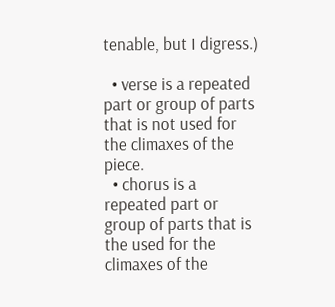tenable, but I digress.)

  • verse is a repeated part or group of parts that is not used for the climaxes of the piece.
  • chorus is a repeated part or group of parts that is the used for the climaxes of the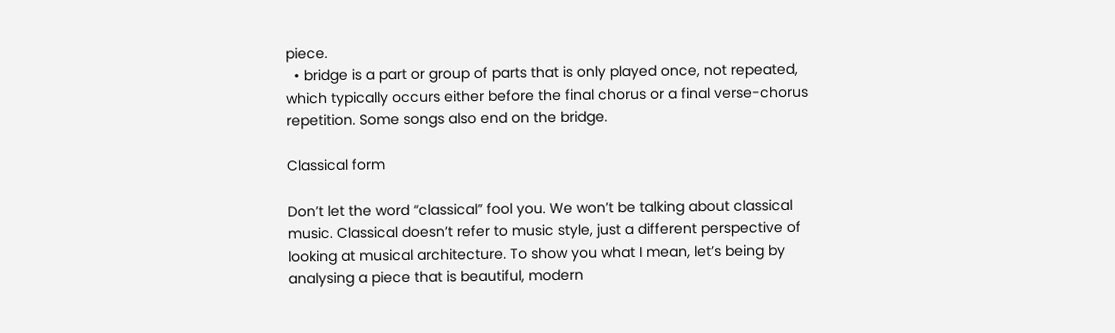piece.
  • bridge is a part or group of parts that is only played once, not repeated, which typically occurs either before the final chorus or a final verse-chorus repetition. Some songs also end on the bridge.

Classical form

Don’t let the word “classical” fool you. We won’t be talking about classical music. Classical doesn’t refer to music style, just a different perspective of looking at musical architecture. To show you what I mean, let’s being by analysing a piece that is beautiful, modern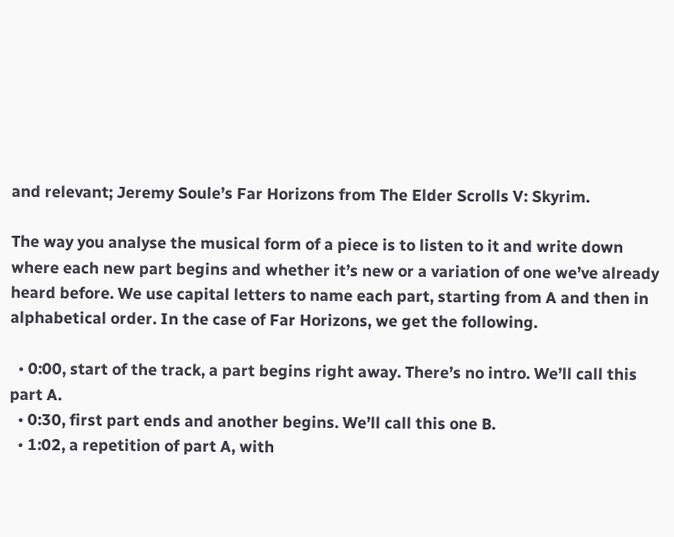and relevant; Jeremy Soule’s Far Horizons from The Elder Scrolls V: Skyrim.

The way you analyse the musical form of a piece is to listen to it and write down where each new part begins and whether it’s new or a variation of one we’ve already heard before. We use capital letters to name each part, starting from A and then in alphabetical order. In the case of Far Horizons, we get the following.

  • 0:00, start of the track, a part begins right away. There’s no intro. We’ll call this part A.
  • 0:30, first part ends and another begins. We’ll call this one B.
  • 1:02, a repetition of part A, with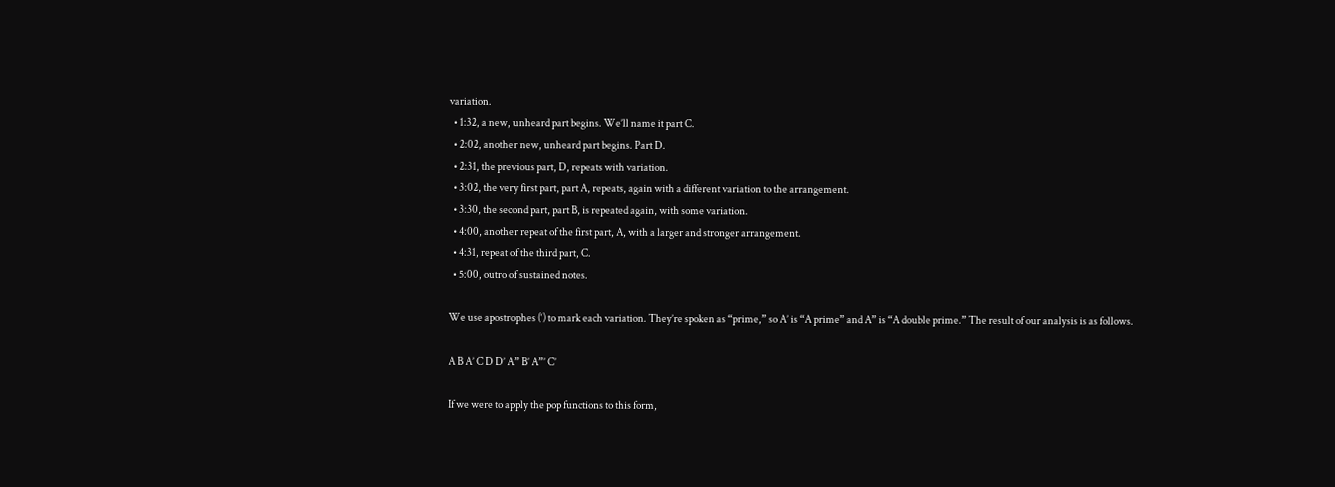variation.
  • 1:32, a new, unheard part begins. We’ll name it part C.
  • 2:02, another new, unheard part begins. Part D.
  • 2:31, the previous part, D, repeats with variation.
  • 3:02, the very first part, part A, repeats, again with a different variation to the arrangement.
  • 3:30, the second part, part B, is repeated again, with some variation.
  • 4:00, another repeat of the first part, A, with a larger and stronger arrangement.
  • 4:31, repeat of the third part, C.
  • 5:00, outro of sustained notes.

We use apostrophes (‘) to mark each variation. They’re spoken as “prime,” so A’ is “A prime” and A” is “A double prime.” The result of our analysis is as follows.

A B A’ C D D’ A” B’ A”’ C’

If we were to apply the pop functions to this form,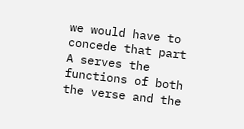we would have to concede that part A serves the functions of both the verse and the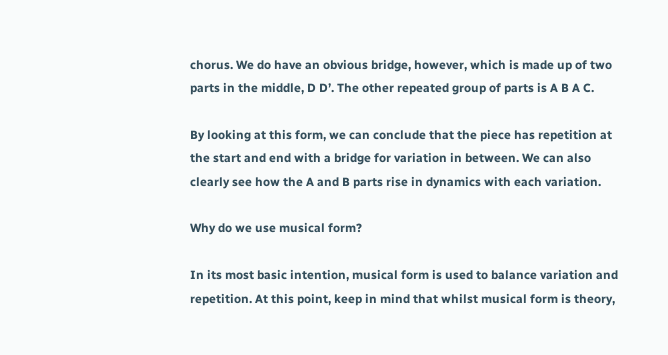chorus. We do have an obvious bridge, however, which is made up of two parts in the middle, D D’. The other repeated group of parts is A B A C.

By looking at this form, we can conclude that the piece has repetition at the start and end with a bridge for variation in between. We can also clearly see how the A and B parts rise in dynamics with each variation.

Why do we use musical form?

In its most basic intention, musical form is used to balance variation and repetition. At this point, keep in mind that whilst musical form is theory,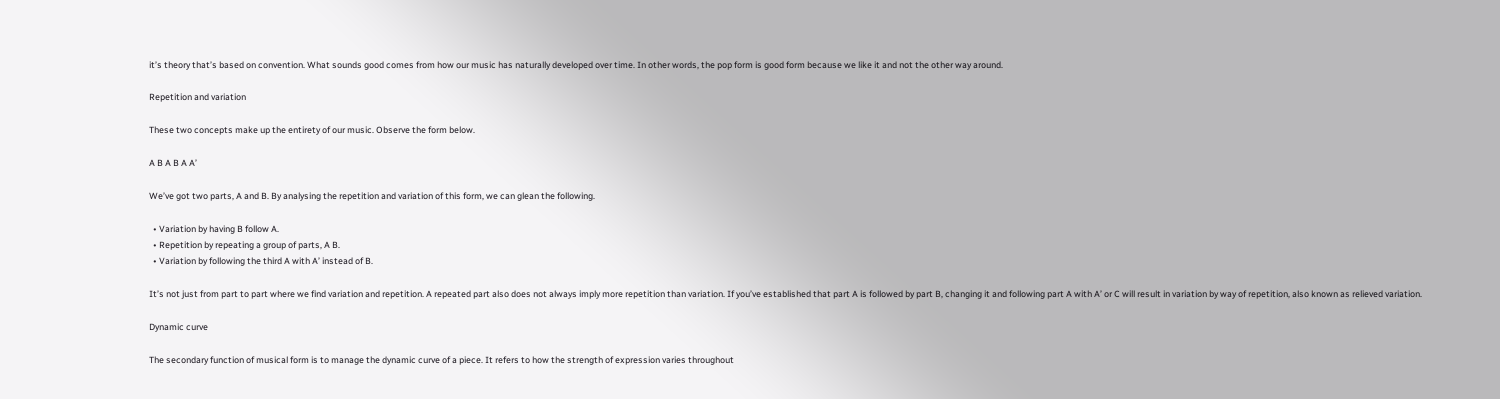it’s theory that’s based on convention. What sounds good comes from how our music has naturally developed over time. In other words, the pop form is good form because we like it and not the other way around.

Repetition and variation

These two concepts make up the entirety of our music. Observe the form below.

A B A B A A’

We’ve got two parts, A and B. By analysing the repetition and variation of this form, we can glean the following.

  • Variation by having B follow A.
  • Repetition by repeating a group of parts, A B.
  • Variation by following the third A with A’ instead of B.

It’s not just from part to part where we find variation and repetition. A repeated part also does not always imply more repetition than variation. If you’ve established that part A is followed by part B, changing it and following part A with A’ or C will result in variation by way of repetition, also known as relieved variation.

Dynamic curve

The secondary function of musical form is to manage the dynamic curve of a piece. It refers to how the strength of expression varies throughout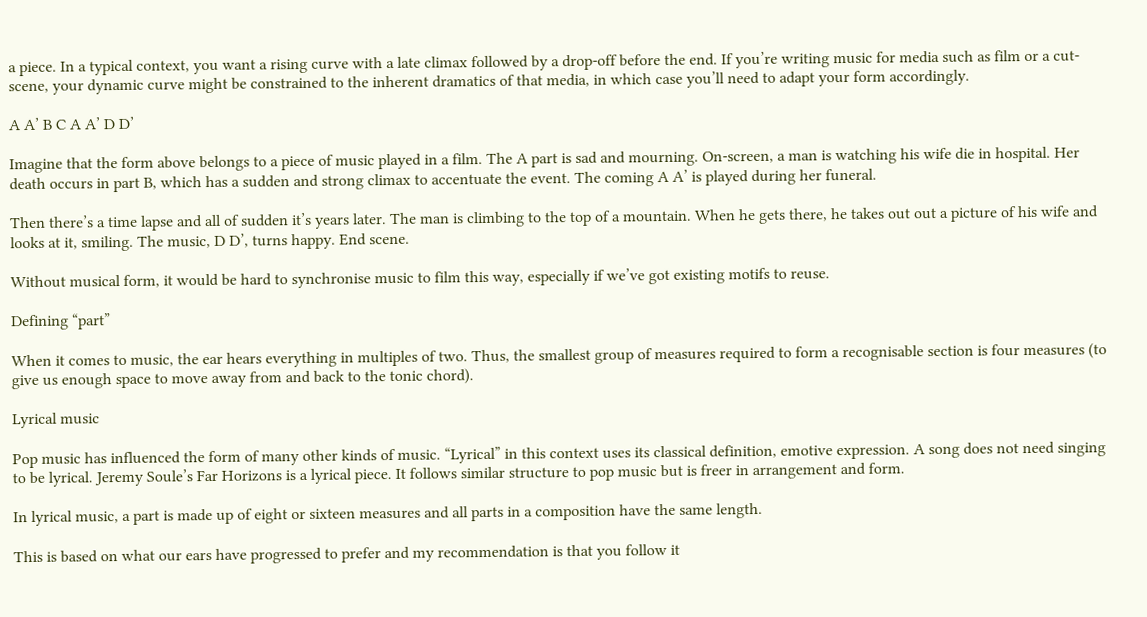a piece. In a typical context, you want a rising curve with a late climax followed by a drop-off before the end. If you’re writing music for media such as film or a cut-scene, your dynamic curve might be constrained to the inherent dramatics of that media, in which case you’ll need to adapt your form accordingly.

A A’ B C A A’ D D’

Imagine that the form above belongs to a piece of music played in a film. The A part is sad and mourning. On-screen, a man is watching his wife die in hospital. Her death occurs in part B, which has a sudden and strong climax to accentuate the event. The coming A A’ is played during her funeral.

Then there’s a time lapse and all of sudden it’s years later. The man is climbing to the top of a mountain. When he gets there, he takes out out a picture of his wife and looks at it, smiling. The music, D D’, turns happy. End scene.

Without musical form, it would be hard to synchronise music to film this way, especially if we’ve got existing motifs to reuse.

Defining “part”

When it comes to music, the ear hears everything in multiples of two. Thus, the smallest group of measures required to form a recognisable section is four measures (to give us enough space to move away from and back to the tonic chord).

Lyrical music

Pop music has influenced the form of many other kinds of music. “Lyrical” in this context uses its classical definition, emotive expression. A song does not need singing to be lyrical. Jeremy Soule’s Far Horizons is a lyrical piece. It follows similar structure to pop music but is freer in arrangement and form.

In lyrical music, a part is made up of eight or sixteen measures and all parts in a composition have the same length.

This is based on what our ears have progressed to prefer and my recommendation is that you follow it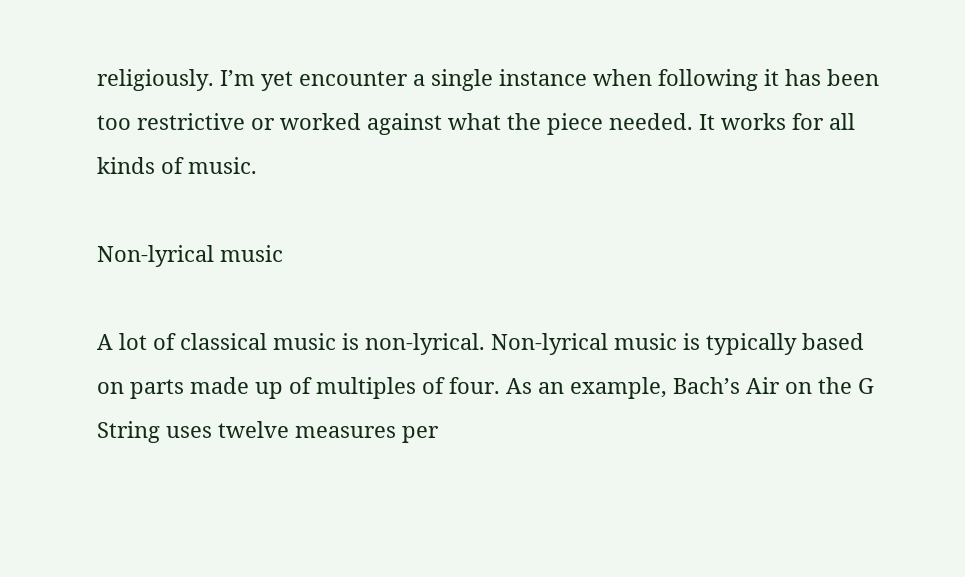religiously. I’m yet encounter a single instance when following it has been too restrictive or worked against what the piece needed. It works for all kinds of music.

Non-lyrical music

A lot of classical music is non-lyrical. Non-lyrical music is typically based on parts made up of multiples of four. As an example, Bach’s Air on the G String uses twelve measures per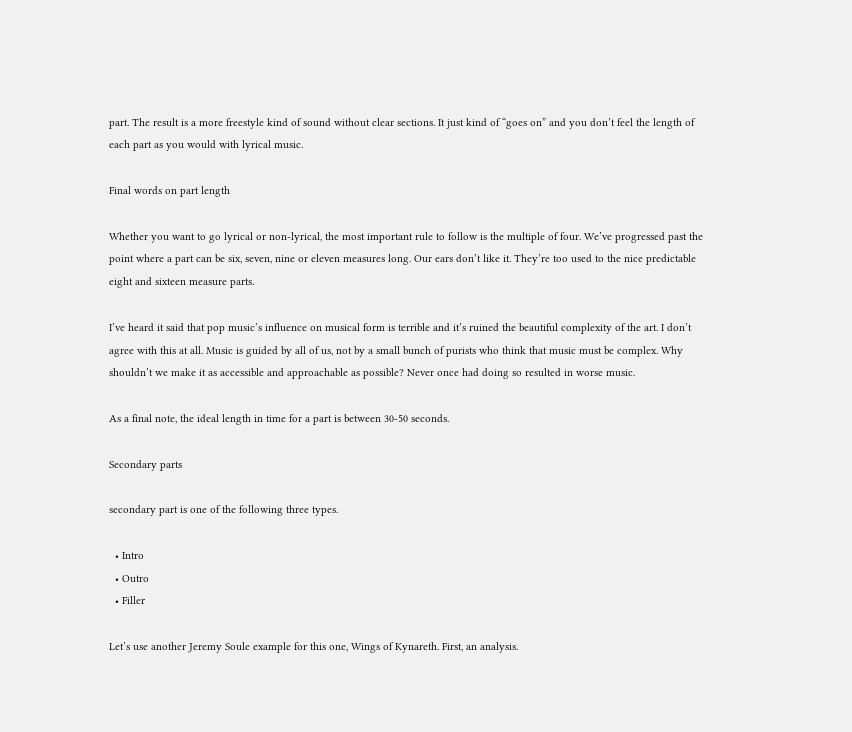part. The result is a more freestyle kind of sound without clear sections. It just kind of “goes on” and you don’t feel the length of each part as you would with lyrical music.

Final words on part length

Whether you want to go lyrical or non-lyrical, the most important rule to follow is the multiple of four. We’ve progressed past the point where a part can be six, seven, nine or eleven measures long. Our ears don’t like it. They’re too used to the nice predictable eight and sixteen measure parts.

I’ve heard it said that pop music’s influence on musical form is terrible and it’s ruined the beautiful complexity of the art. I don’t agree with this at all. Music is guided by all of us, not by a small bunch of purists who think that music must be complex. Why shouldn’t we make it as accessible and approachable as possible? Never once had doing so resulted in worse music.

As a final note, the ideal length in time for a part is between 30-50 seconds.

Secondary parts

secondary part is one of the following three types.

  • Intro
  • Outro
  • Filler

Let’s use another Jeremy Soule example for this one, Wings of Kynareth. First, an analysis.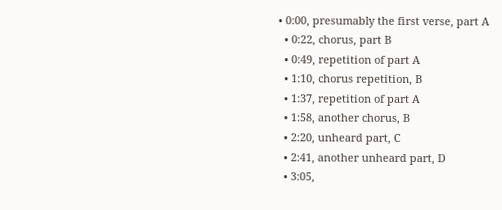• 0:00, presumably the first verse, part A
  • 0:22, chorus, part B
  • 0:49, repetition of part A
  • 1:10, chorus repetition, B
  • 1:37, repetition of part A
  • 1:58, another chorus, B
  • 2:20, unheard part, C
  • 2:41, another unheard part, D
  • 3:05,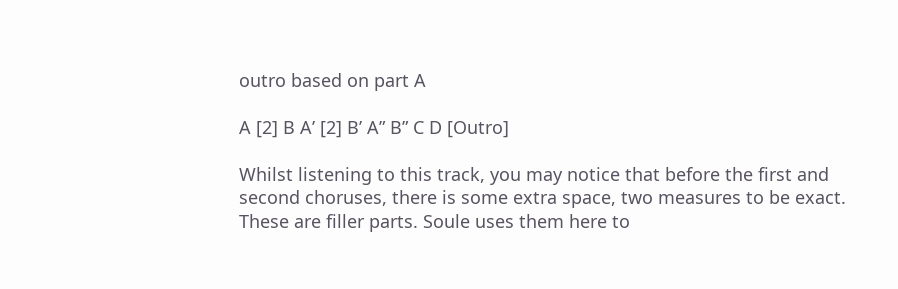outro based on part A

A [2] B A’ [2] B’ A” B” C D [Outro]

Whilst listening to this track, you may notice that before the first and second choruses, there is some extra space, two measures to be exact. These are filler parts. Soule uses them here to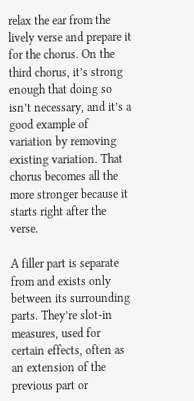relax the ear from the lively verse and prepare it for the chorus. On the third chorus, it’s strong enough that doing so isn’t necessary, and it’s a good example of variation by removing existing variation. That chorus becomes all the more stronger because it starts right after the verse.

A filler part is separate from and exists only between its surrounding parts. They’re slot-in measures, used for certain effects, often as an extension of the previous part or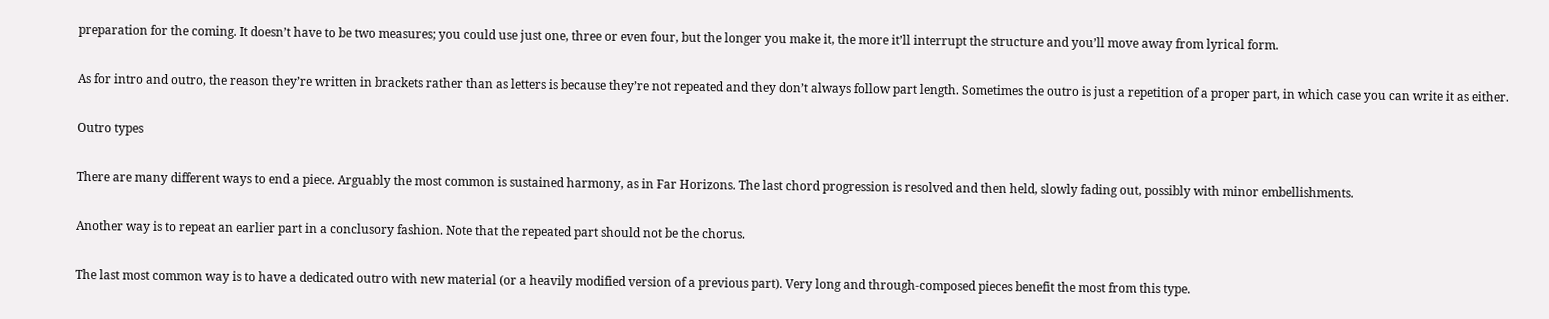preparation for the coming. It doesn’t have to be two measures; you could use just one, three or even four, but the longer you make it, the more it’ll interrupt the structure and you’ll move away from lyrical form.

As for intro and outro, the reason they’re written in brackets rather than as letters is because they’re not repeated and they don’t always follow part length. Sometimes the outro is just a repetition of a proper part, in which case you can write it as either.

Outro types

There are many different ways to end a piece. Arguably the most common is sustained harmony, as in Far Horizons. The last chord progression is resolved and then held, slowly fading out, possibly with minor embellishments.

Another way is to repeat an earlier part in a conclusory fashion. Note that the repeated part should not be the chorus.

The last most common way is to have a dedicated outro with new material (or a heavily modified version of a previous part). Very long and through-composed pieces benefit the most from this type.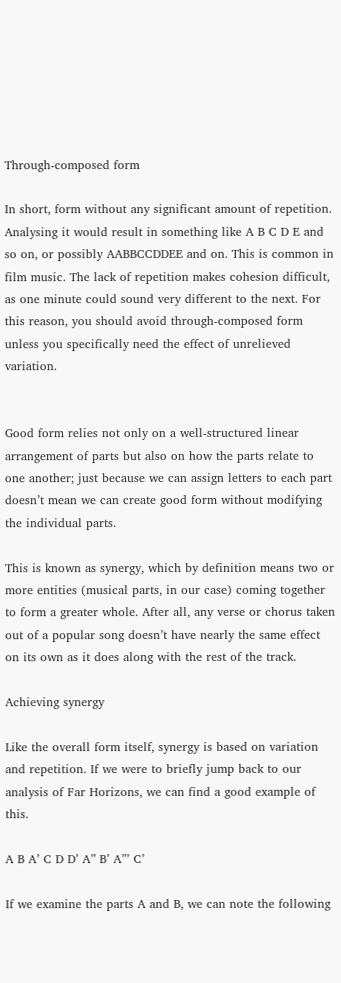Through-composed form

In short, form without any significant amount of repetition. Analysing it would result in something like A B C D E and so on, or possibly AABBCCDDEE and on. This is common in film music. The lack of repetition makes cohesion difficult, as one minute could sound very different to the next. For this reason, you should avoid through-composed form unless you specifically need the effect of unrelieved variation.


Good form relies not only on a well-structured linear arrangement of parts but also on how the parts relate to one another; just because we can assign letters to each part doesn’t mean we can create good form without modifying the individual parts.

This is known as synergy, which by definition means two or more entities (musical parts, in our case) coming together to form a greater whole. After all, any verse or chorus taken out of a popular song doesn’t have nearly the same effect on its own as it does along with the rest of the track.

Achieving synergy

Like the overall form itself, synergy is based on variation and repetition. If we were to briefly jump back to our analysis of Far Horizons, we can find a good example of this.

A B A’ C D D’ A” B’ A”’ C’

If we examine the parts A and B, we can note the following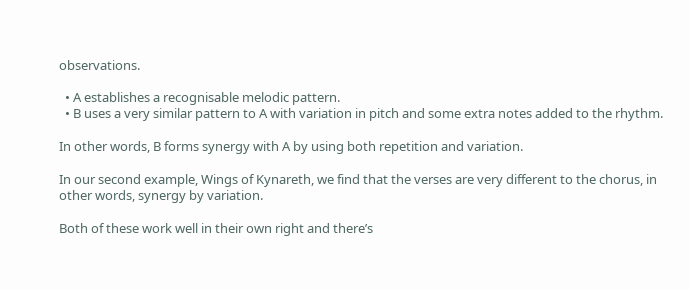observations.

  • A establishes a recognisable melodic pattern.
  • B uses a very similar pattern to A with variation in pitch and some extra notes added to the rhythm.

In other words, B forms synergy with A by using both repetition and variation.

In our second example, Wings of Kynareth, we find that the verses are very different to the chorus, in other words, synergy by variation.

Both of these work well in their own right and there’s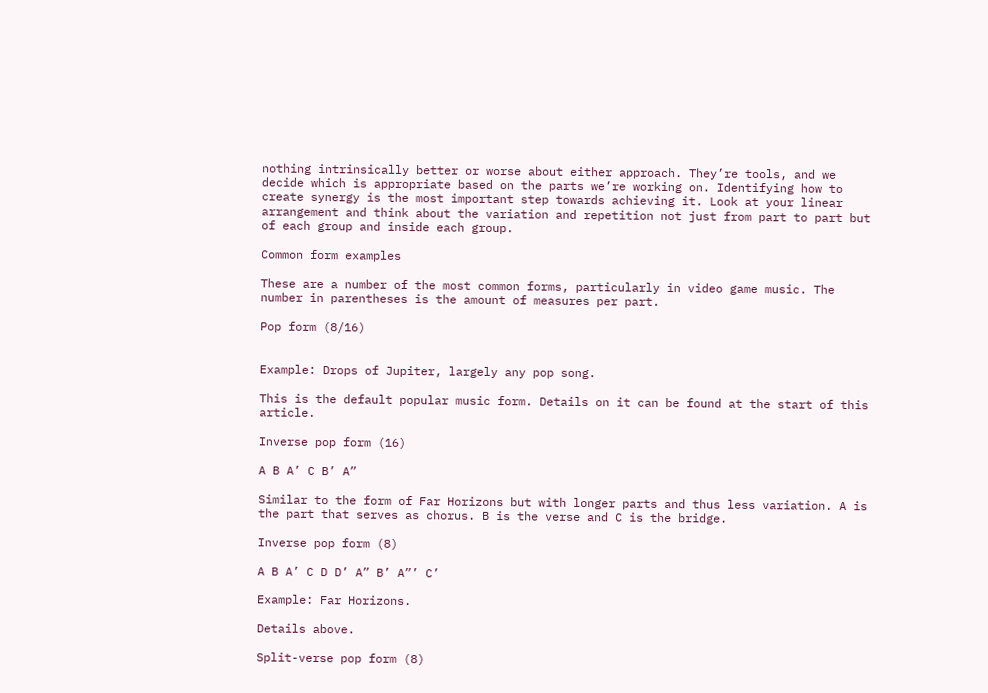nothing intrinsically better or worse about either approach. They’re tools, and we decide which is appropriate based on the parts we’re working on. Identifying how to create synergy is the most important step towards achieving it. Look at your linear arrangement and think about the variation and repetition not just from part to part but of each group and inside each group.

Common form examples

These are a number of the most common forms, particularly in video game music. The number in parentheses is the amount of measures per part.

Pop form (8/16)


Example: Drops of Jupiter, largely any pop song.

This is the default popular music form. Details on it can be found at the start of this article.

Inverse pop form (16)

A B A’ C B’ A”

Similar to the form of Far Horizons but with longer parts and thus less variation. A is the part that serves as chorus. B is the verse and C is the bridge.

Inverse pop form (8)

A B A’ C D D’ A” B’ A”’ C’

Example: Far Horizons.

Details above.

Split-verse pop form (8)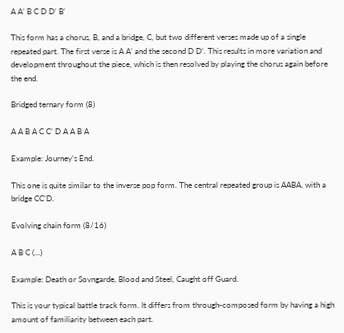A A’ B C D D’ B’

This form has a chorus, B, and a bridge, C, but two different verses made up of a single repeated part. The first verse is A A’ and the second D D’. This results in more variation and development throughout the piece, which is then resolved by playing the chorus again before the end.

Bridged ternary form (8)

A A B A C C’ D A A B A

Example: Journey’s End.

This one is quite similar to the inverse pop form. The central repeated group is AABA, with a bridge CC’D.

Evolving chain form (8/16)

A B C (…)

Example: Death or Sovngarde, Blood and Steel, Caught off Guard.

This is your typical battle track form. It differs from through-composed form by having a high amount of familiarity between each part.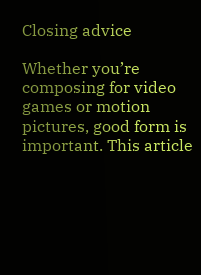Closing advice

Whether you’re composing for video games or motion pictures, good form is important. This article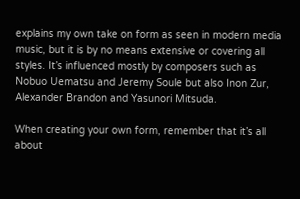explains my own take on form as seen in modern media music, but it is by no means extensive or covering all styles. It’s influenced mostly by composers such as Nobuo Uematsu and Jeremy Soule but also Inon Zur, Alexander Brandon and Yasunori Mitsuda.

When creating your own form, remember that it’s all about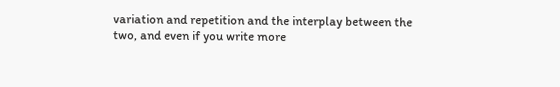variation and repetition and the interplay between the two, and even if you write more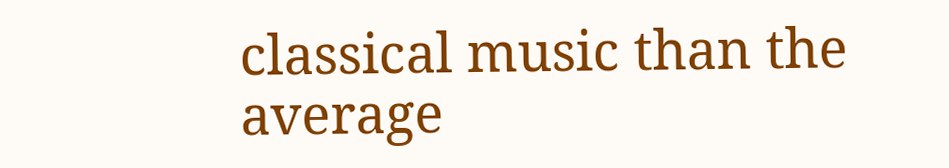classical music than the average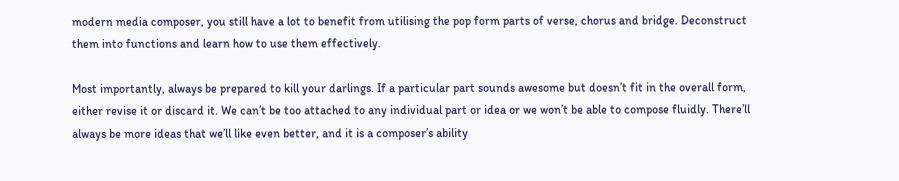modern media composer, you still have a lot to benefit from utilising the pop form parts of verse, chorus and bridge. Deconstruct them into functions and learn how to use them effectively.

Most importantly, always be prepared to kill your darlings. If a particular part sounds awesome but doesn’t fit in the overall form, either revise it or discard it. We can’t be too attached to any individual part or idea or we won’t be able to compose fluidly. There’ll always be more ideas that we’ll like even better, and it is a composer’s ability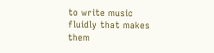to write music fluidly that makes them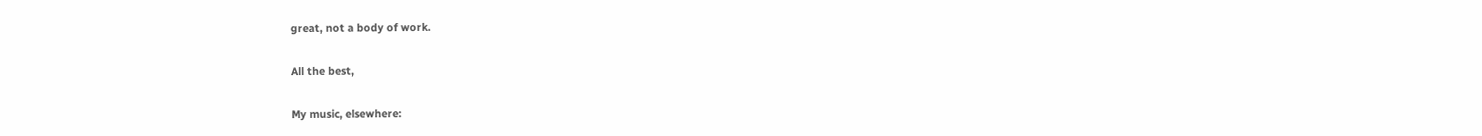great, not a body of work.

All the best,

My music, elsewhere: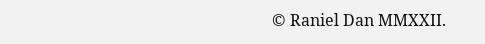© Raniel Dan MMXXII.